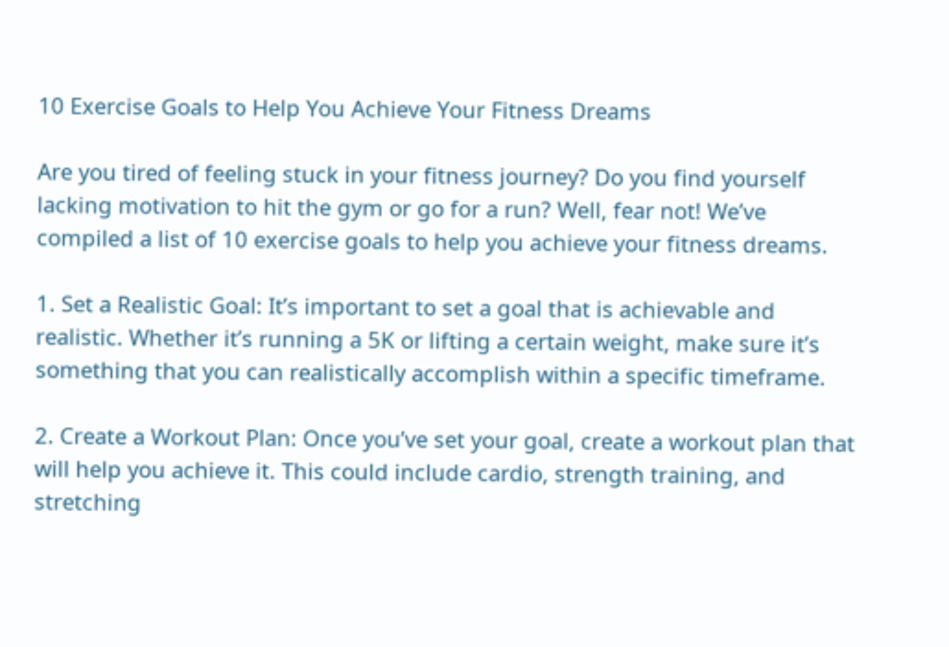10 Exercise Goals to Help You Achieve Your Fitness Dreams

Are you tired of feeling stuck in your fitness journey? Do you find yourself lacking motivation to hit the gym or go for a run? Well, fear not! We’ve compiled a list of 10 exercise goals to help you achieve your fitness dreams.

1. Set a Realistic Goal: It’s important to set a goal that is achievable and realistic. Whether it’s running a 5K or lifting a certain weight, make sure it’s something that you can realistically accomplish within a specific timeframe.

2. Create a Workout Plan: Once you’ve set your goal, create a workout plan that will help you achieve it. This could include cardio, strength training, and stretching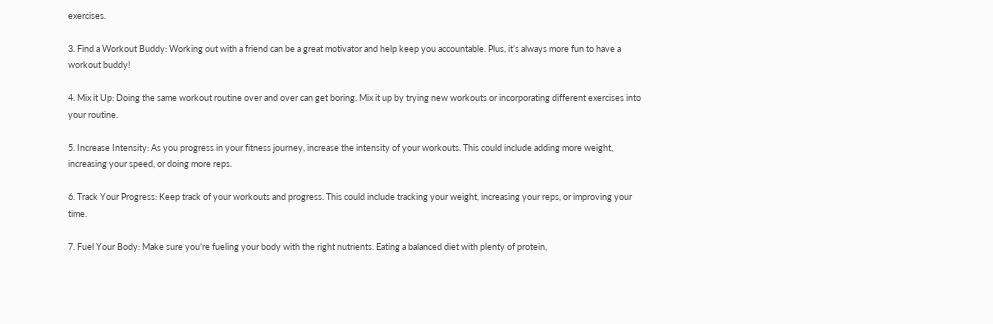exercises.

3. Find a Workout Buddy: Working out with a friend can be a great motivator and help keep you accountable. Plus, it’s always more fun to have a workout buddy!

4. Mix it Up: Doing the same workout routine over and over can get boring. Mix it up by trying new workouts or incorporating different exercises into your routine.

5. Increase Intensity: As you progress in your fitness journey, increase the intensity of your workouts. This could include adding more weight, increasing your speed, or doing more reps.

6. Track Your Progress: Keep track of your workouts and progress. This could include tracking your weight, increasing your reps, or improving your time.

7. Fuel Your Body: Make sure you’re fueling your body with the right nutrients. Eating a balanced diet with plenty of protein,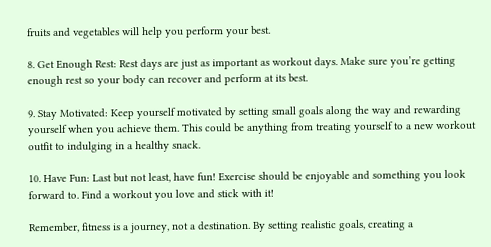fruits and vegetables will help you perform your best.

8. Get Enough Rest: Rest days are just as important as workout days. Make sure you’re getting enough rest so your body can recover and perform at its best.

9. Stay Motivated: Keep yourself motivated by setting small goals along the way and rewarding yourself when you achieve them. This could be anything from treating yourself to a new workout outfit to indulging in a healthy snack.

10. Have Fun: Last but not least, have fun! Exercise should be enjoyable and something you look forward to. Find a workout you love and stick with it!

Remember, fitness is a journey, not a destination. By setting realistic goals, creating a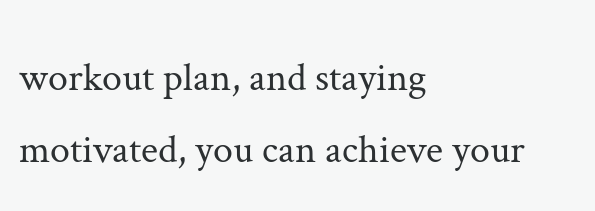workout plan, and staying motivated, you can achieve your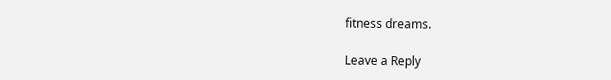fitness dreams.

Leave a Reply